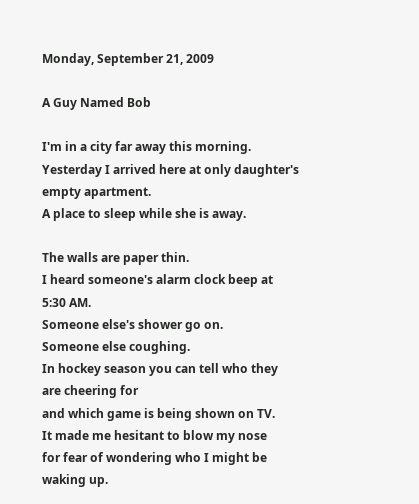Monday, September 21, 2009

A Guy Named Bob

I'm in a city far away this morning.
Yesterday I arrived here at only daughter's empty apartment.
A place to sleep while she is away.

The walls are paper thin.
I heard someone's alarm clock beep at 5:30 AM.
Someone else's shower go on.
Someone else coughing.
In hockey season you can tell who they are cheering for
and which game is being shown on TV.
It made me hesitant to blow my nose
for fear of wondering who I might be waking up.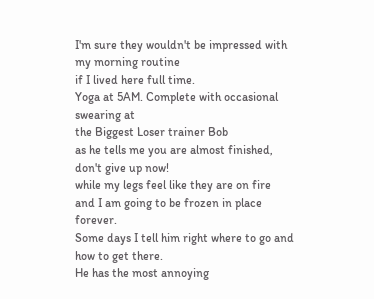I'm sure they wouldn't be impressed with my morning routine
if I lived here full time.
Yoga at 5AM. Complete with occasional swearing at
the Biggest Loser trainer Bob
as he tells me you are almost finished, don't give up now!
while my legs feel like they are on fire
and I am going to be frozen in place forever.
Some days I tell him right where to go and how to get there.
He has the most annoying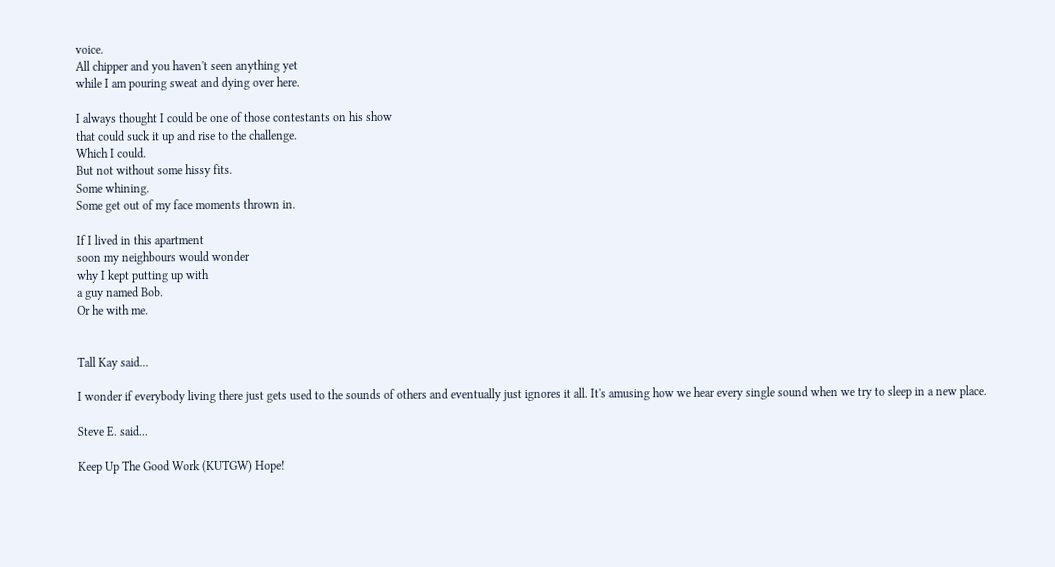voice.
All chipper and you haven't seen anything yet
while I am pouring sweat and dying over here.

I always thought I could be one of those contestants on his show
that could suck it up and rise to the challenge.
Which I could.
But not without some hissy fits.
Some whining.
Some get out of my face moments thrown in.

If I lived in this apartment
soon my neighbours would wonder
why I kept putting up with
a guy named Bob.
Or he with me.


Tall Kay said...

I wonder if everybody living there just gets used to the sounds of others and eventually just ignores it all. It's amusing how we hear every single sound when we try to sleep in a new place.

Steve E. said...

Keep Up The Good Work (KUTGW) Hope!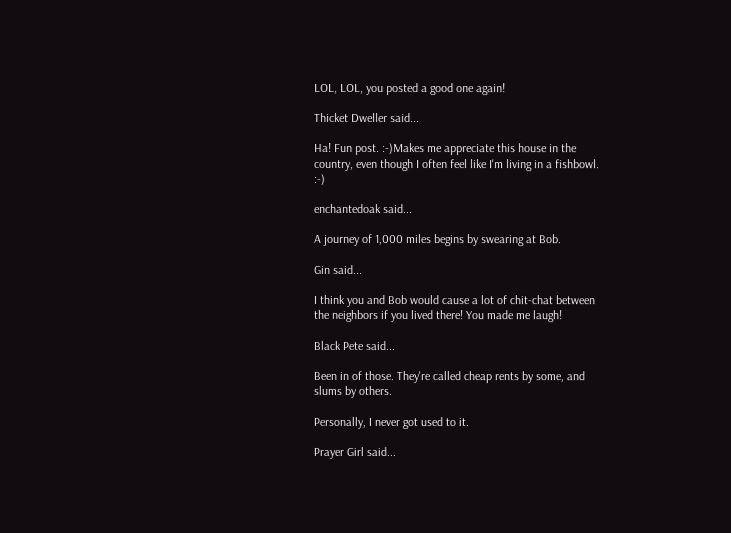LOL, LOL, you posted a good one again!

Thicket Dweller said...

Ha! Fun post. :-)Makes me appreciate this house in the country, even though I often feel like I'm living in a fishbowl. :-)

enchantedoak said...

A journey of 1,000 miles begins by swearing at Bob.

Gin said...

I think you and Bob would cause a lot of chit-chat between the neighbors if you lived there! You made me laugh!

Black Pete said...

Been in of those. They're called cheap rents by some, and slums by others.

Personally, I never got used to it.

Prayer Girl said...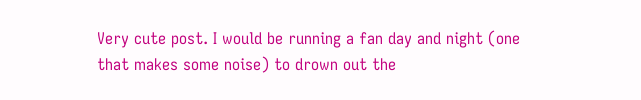Very cute post. I would be running a fan day and night (one that makes some noise) to drown out the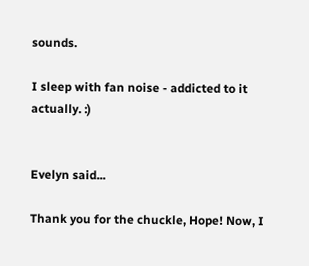sounds.

I sleep with fan noise - addicted to it actually. :)


Evelyn said...

Thank you for the chuckle, Hope! Now, I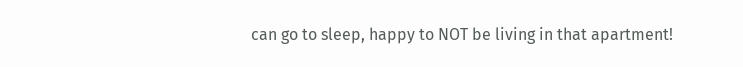can go to sleep, happy to NOT be living in that apartment!